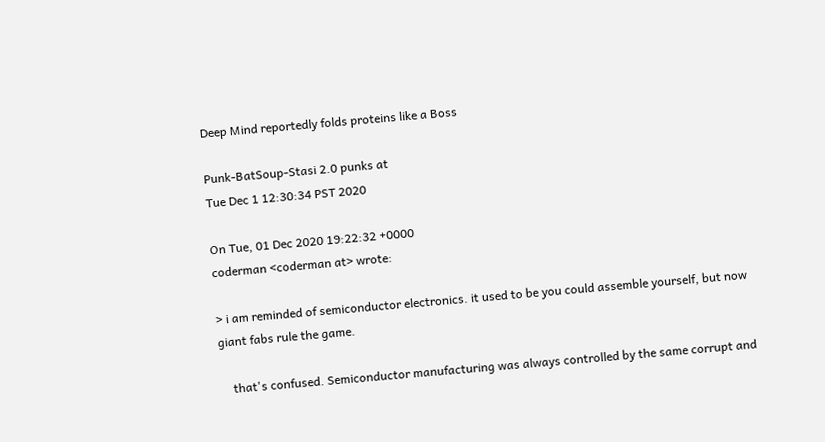Deep Mind reportedly folds proteins like a Boss

Punk-BatSoup-Stasi 2.0 punks at
Tue Dec 1 12:30:34 PST 2020

On Tue, 01 Dec 2020 19:22:32 +0000
coderman <coderman at> wrote:

> i am reminded of semiconductor electronics. it used to be you could assemble yourself, but now giant fabs rule the game.

    that's confused. Semiconductor manufacturing was always controlled by the same corrupt and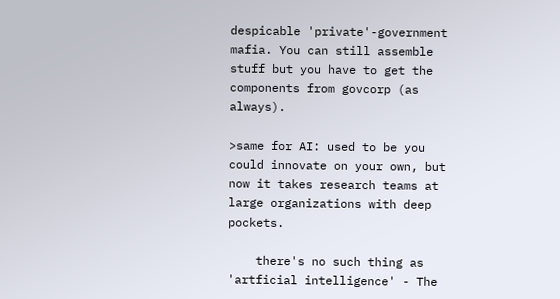despicable 'private'-government mafia. You can still assemble stuff but you have to get the components from govcorp (as always).

>same for AI: used to be you could innovate on your own, but now it takes research teams at large organizations with deep pockets.

    there's no such thing as 'artficial intelligence' - The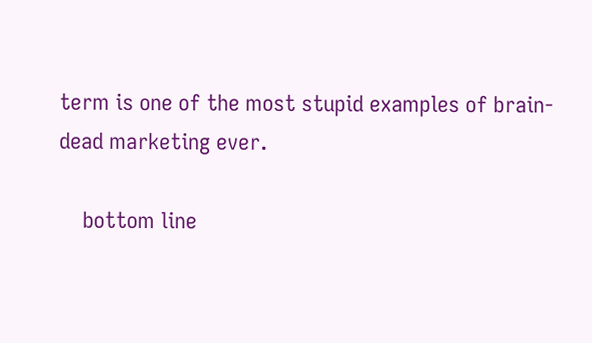term is one of the most stupid examples of brain-dead marketing ever.

    bottom line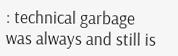: technical garbage was always and still is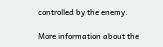controlled by the enemy.

More information about the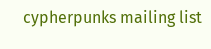cypherpunks mailing list